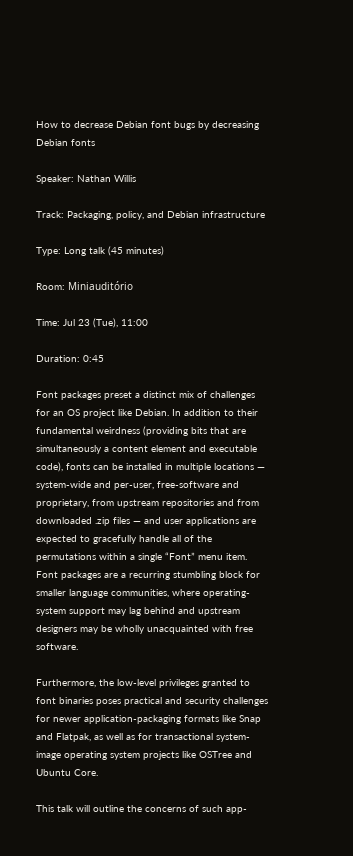How to decrease Debian font bugs by decreasing Debian fonts

Speaker: Nathan Willis

Track: Packaging, policy, and Debian infrastructure

Type: Long talk (45 minutes)

Room: Miniauditório

Time: Jul 23 (Tue), 11:00

Duration: 0:45

Font packages preset a distinct mix of challenges for an OS project like Debian. In addition to their fundamental weirdness (providing bits that are simultaneously a content element and executable code), fonts can be installed in multiple locations — system-wide and per-user, free-software and proprietary, from upstream repositories and from downloaded .zip files — and user applications are expected to gracefully handle all of the permutations within a single “Font” menu item. Font packages are a recurring stumbling block for smaller language communities, where operating-system support may lag behind and upstream designers may be wholly unacquainted with free software.

Furthermore, the low-level privileges granted to font binaries poses practical and security challenges for newer application-packaging formats like Snap and Flatpak, as well as for transactional system-image operating system projects like OSTree and Ubuntu Core.

This talk will outline the concerns of such app-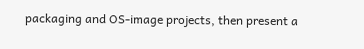packaging and OS-image projects, then present a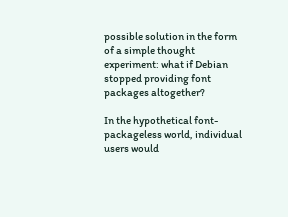possible solution in the form of a simple thought experiment: what if Debian stopped providing font packages altogether?

In the hypothetical font-packageless world, individual users would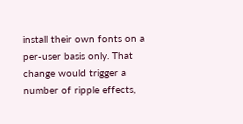install their own fonts on a per-user basis only. That change would trigger a number of ripple effects,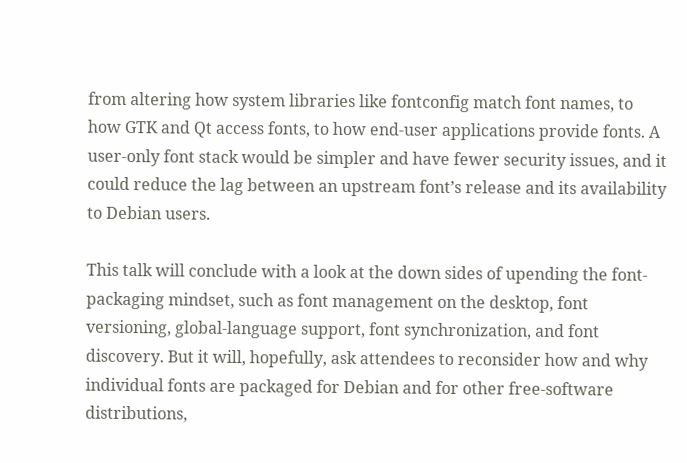from altering how system libraries like fontconfig match font names, to how GTK and Qt access fonts, to how end-user applications provide fonts. A user-only font stack would be simpler and have fewer security issues, and it could reduce the lag between an upstream font’s release and its availability to Debian users.

This talk will conclude with a look at the down sides of upending the font-packaging mindset, such as font management on the desktop, font versioning, global-language support, font synchronization, and font discovery. But it will, hopefully, ask attendees to reconsider how and why individual fonts are packaged for Debian and for other free-software distributions,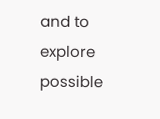and to explore possible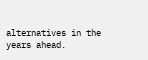alternatives in the years ahead.